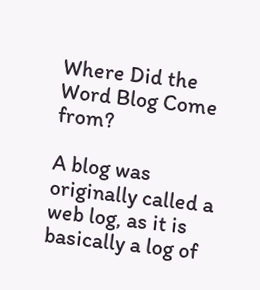Where Did the Word Blog Come from?

A blog was originally called a web log, as it is basically a log of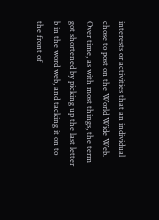interests or activities that an individual chose to post on the World Wide Web. Over time, as with most things, the term got shortened by picking up the last letter b in the word web, and tacking it on to the front of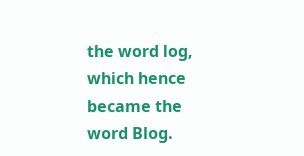the word log, which hence became the word Blog.